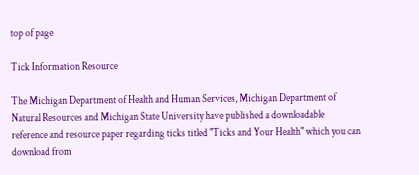top of page

Tick Information Resource

The Michigan Department of Health and Human Services, Michigan Department of Natural Resources and Michigan State University have published a downloadable reference and resource paper regarding ticks titled "Ticks and Your Health" which you can download from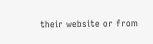their website or from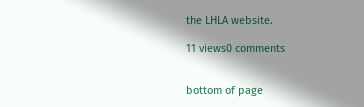the LHLA website.

11 views0 comments


bottom of page